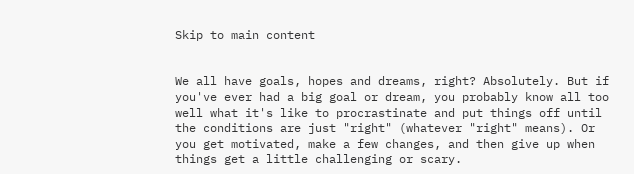Skip to main content


We all have goals, hopes and dreams, right? Absolutely. But if you've ever had a big goal or dream, you probably know all too well what it's like to procrastinate and put things off until the conditions are just "right" (whatever "right" means). Or you get motivated, make a few changes, and then give up when things get a little challenging or scary.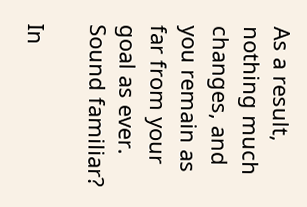As a result, nothing much changes, and you remain as far from your goal as ever. Sound familiar?

In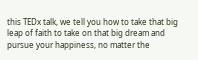this TEDx talk, we tell you how to take that big leap of faith to take on that big dream and pursue your happiness, no matter the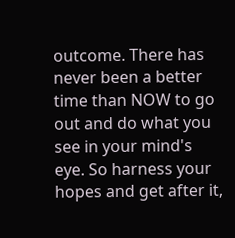outcome. There has never been a better time than NOW to go out and do what you see in your mind's eye. So harness your hopes and get after it,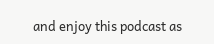and enjoy this podcast as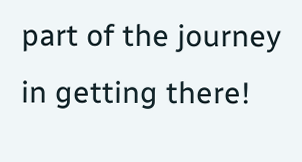part of the journey in getting there!